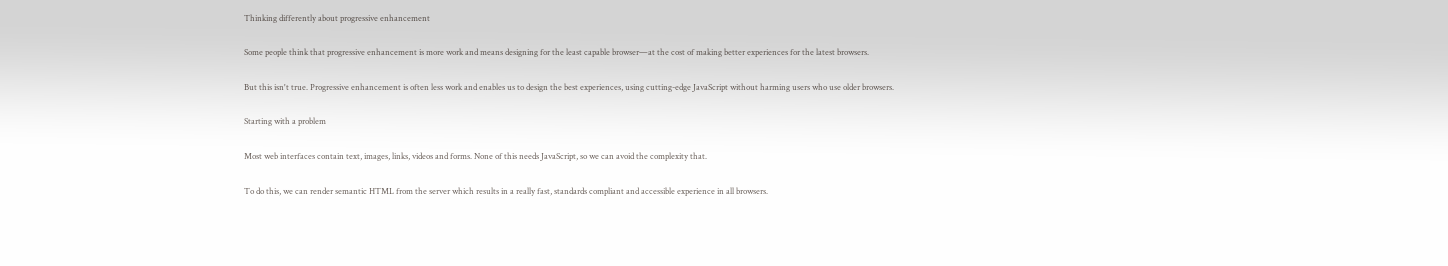Thinking differently about progressive enhancement

Some people think that progressive enhancement is more work and means designing for the least capable browser—at the cost of making better experiences for the latest browsers.

But this isn't true. Progressive enhancement is often less work and enables us to design the best experiences, using cutting-edge JavaScript without harming users who use older browsers.

Starting with a problem

Most web interfaces contain text, images, links, videos and forms. None of this needs JavaScript, so we can avoid the complexity that.

To do this, we can render semantic HTML from the server which results in a really fast, standards compliant and accessible experience in all browsers.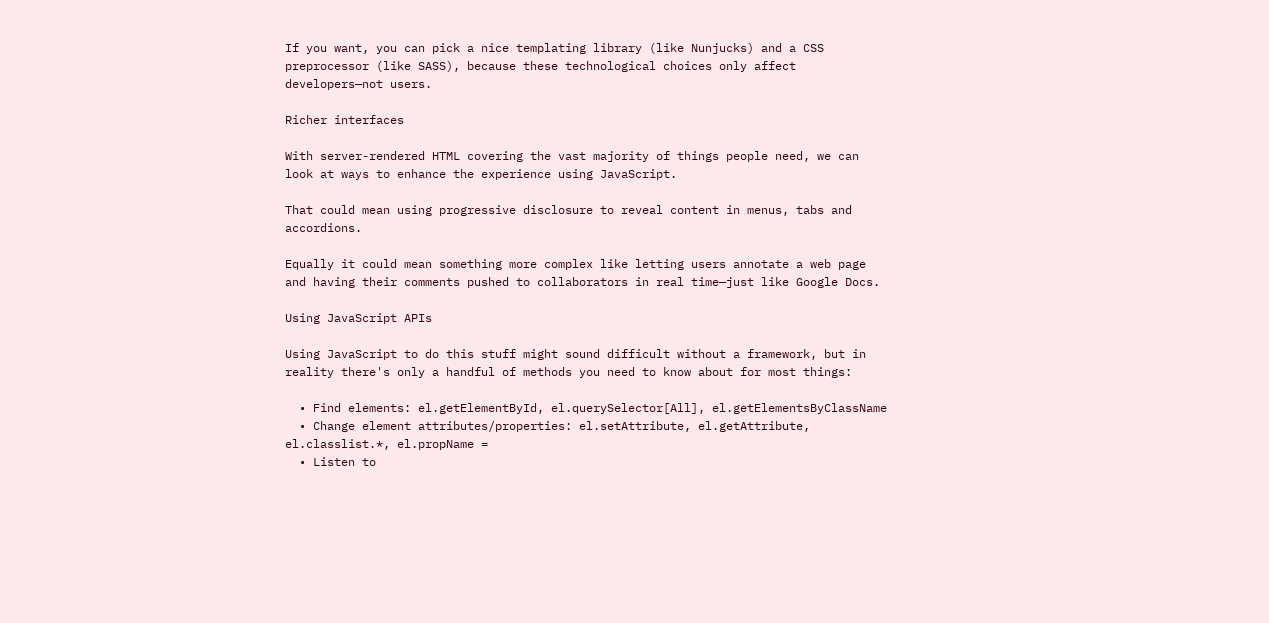If you want, you can pick a nice templating library (like Nunjucks) and a CSS preprocessor (like SASS), because these technological choices only affect developers—not users.

Richer interfaces

With server-rendered HTML covering the vast majority of things people need, we can look at ways to enhance the experience using JavaScript.

That could mean using progressive disclosure to reveal content in menus, tabs and accordions.

Equally it could mean something more complex like letting users annotate a web page and having their comments pushed to collaborators in real time—just like Google Docs.

Using JavaScript APIs

Using JavaScript to do this stuff might sound difficult without a framework, but in reality there's only a handful of methods you need to know about for most things:

  • Find elements: el.getElementById, el.querySelector[All], el.getElementsByClassName
  • Change element attributes/properties: el.setAttribute, el.getAttribute, el.classlist.*, el.propName =
  • Listen to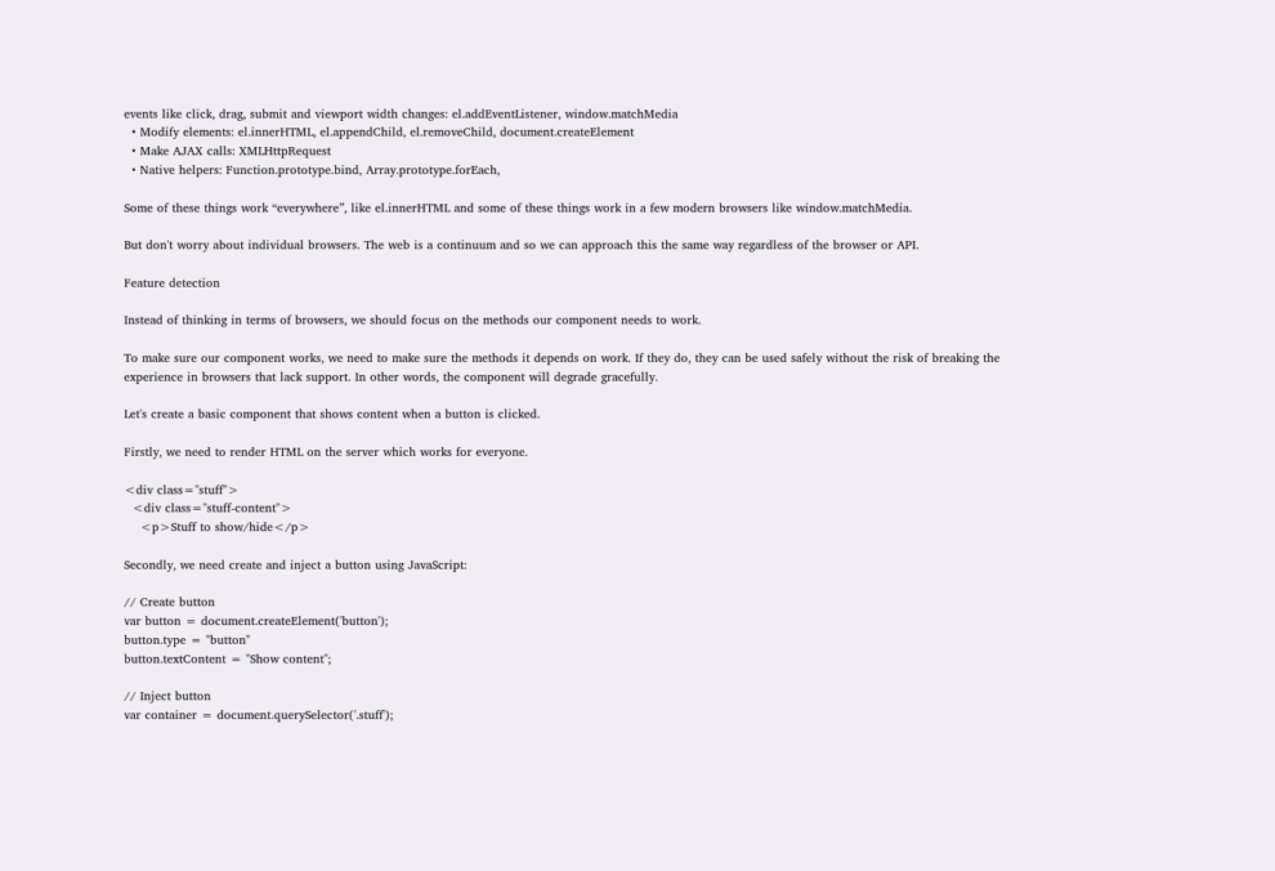events like click, drag, submit and viewport width changes: el.addEventListener, window.matchMedia
  • Modify elements: el.innerHTML, el.appendChild, el.removeChild, document.createElement
  • Make AJAX calls: XMLHttpRequest
  • Native helpers: Function.prototype.bind, Array.prototype.forEach,

Some of these things work “everywhere”, like el.innerHTML and some of these things work in a few modern browsers like window.matchMedia.

But don't worry about individual browsers. The web is a continuum and so we can approach this the same way regardless of the browser or API.

Feature detection

Instead of thinking in terms of browsers, we should focus on the methods our component needs to work.

To make sure our component works, we need to make sure the methods it depends on work. If they do, they can be used safely without the risk of breaking the experience in browsers that lack support. In other words, the component will degrade gracefully.

Let's create a basic component that shows content when a button is clicked.

Firstly, we need to render HTML on the server which works for everyone.

<div class="stuff">
  <div class="stuff-content">
    <p>Stuff to show/hide</p>

Secondly, we need create and inject a button using JavaScript:

// Create button
var button = document.createElement('button');
button.type = "button"
button.textContent = "Show content";

// Inject button
var container = document.querySelector('.stuff');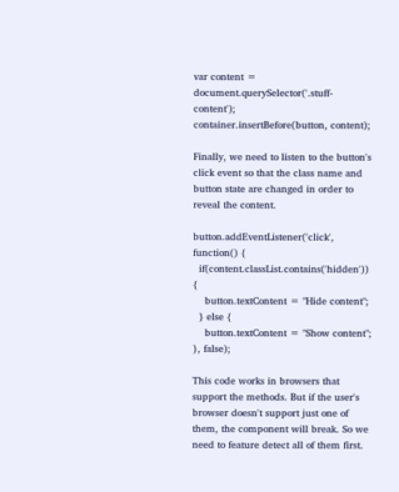var content = document.querySelector('.stuff-content');
container.insertBefore(button, content);

Finally, we need to listen to the button's click event so that the class name and button state are changed in order to reveal the content.

button.addEventListener('click', function() {
  if(content.classList.contains('hidden')) {
    button.textContent = "Hide content";
  } else {
    button.textContent = "Show content";
}, false);

This code works in browsers that support the methods. But if the user's browser doesn't support just one of them, the component will break. So we need to feature detect all of them first.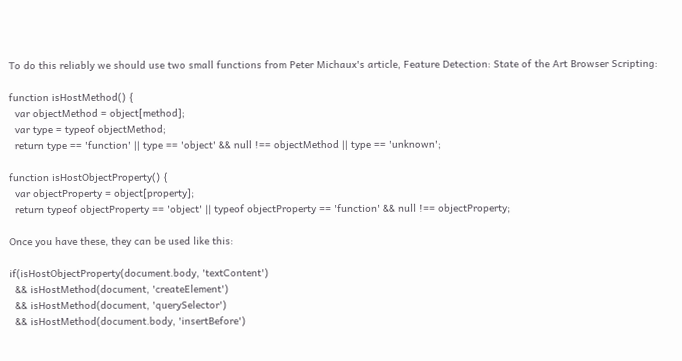To do this reliably we should use two small functions from Peter Michaux's article, Feature Detection: State of the Art Browser Scripting:

function isHostMethod() {
  var objectMethod = object[method];
  var type = typeof objectMethod;
  return type == 'function' || type == 'object' && null !== objectMethod || type == 'unknown';

function isHostObjectProperty() {
  var objectProperty = object[property];
  return typeof objectProperty == 'object' || typeof objectProperty == 'function' && null !== objectProperty;

Once you have these, they can be used like this:

if(isHostObjectProperty(document.body, 'textContent')
  && isHostMethod(document, 'createElement')
  && isHostMethod(document, 'querySelector')
  && isHostMethod(document.body, 'insertBefore')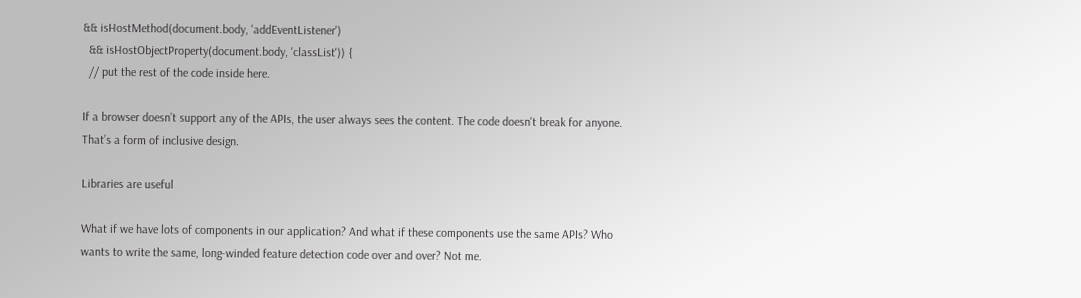&& isHostMethod(document.body, 'addEventListener')
  && isHostObjectProperty(document.body, 'classList')) {
  // put the rest of the code inside here.

If a browser doesn’t support any of the APIs, the user always sees the content. The code doesn't break for anyone. That’s a form of inclusive design.

Libraries are useful

What if we have lots of components in our application? And what if these components use the same APIs? Who wants to write the same, long-winded feature detection code over and over? Not me.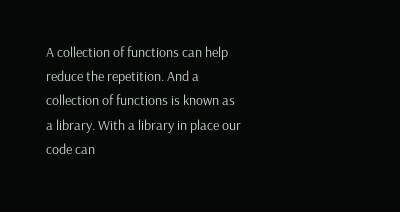A collection of functions can help reduce the repetition. And a collection of functions is known as a library. With a library in place our code can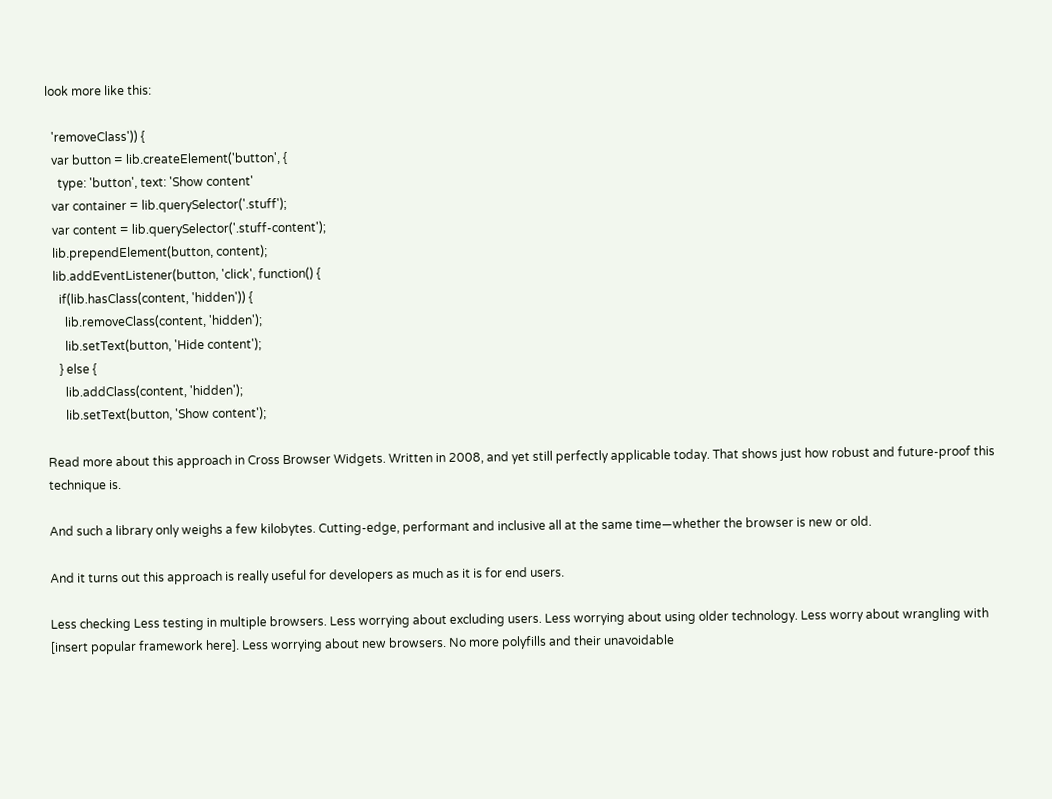look more like this:

  'removeClass')) {
  var button = lib.createElement('button', {
    type: 'button', text: 'Show content'
  var container = lib.querySelector('.stuff');
  var content = lib.querySelector('.stuff-content');
  lib.prependElement(button, content);
  lib.addEventListener(button, 'click', function() {
    if(lib.hasClass(content, 'hidden')) {
      lib.removeClass(content, 'hidden');
      lib.setText(button, 'Hide content');
    } else {
      lib.addClass(content, 'hidden');
      lib.setText(button, 'Show content');

Read more about this approach in Cross Browser Widgets. Written in 2008, and yet still perfectly applicable today. That shows just how robust and future-proof this technique is.

And such a library only weighs a few kilobytes. Cutting-edge, performant and inclusive all at the same time—whether the browser is new or old.

And it turns out this approach is really useful for developers as much as it is for end users.

Less checking Less testing in multiple browsers. Less worrying about excluding users. Less worrying about using older technology. Less worry about wrangling with [insert popular framework here]. Less worrying about new browsers. No more polyfills and their unavoidable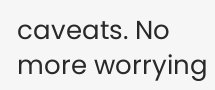caveats. No more worrying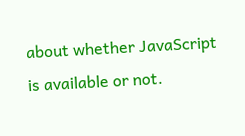about whether JavaScript is available or not.